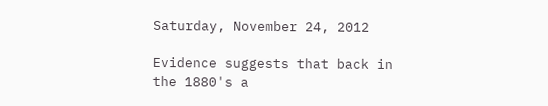Saturday, November 24, 2012

Evidence suggests that back in the 1880's a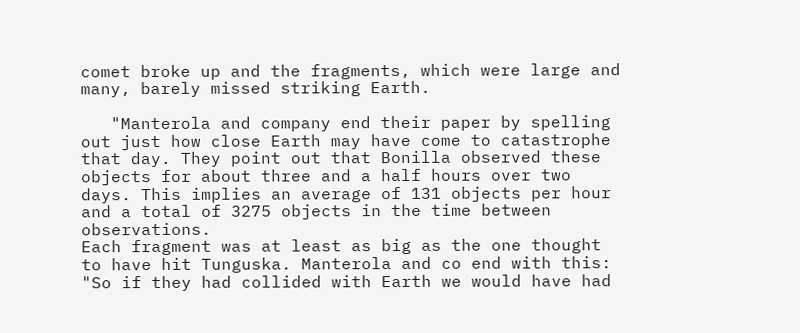comet broke up and the fragments, which were large and many, barely missed striking Earth.

   "Manterola and company end their paper by spelling out just how close Earth may have come to catastrophe that day. They point out that Bonilla observed these objects for about three and a half hours over two days. This implies an average of 131 objects per hour and a total of 3275 objects in the time between observations.
Each fragment was at least as big as the one thought to have hit Tunguska. Manterola and co end with this: "So if they had collided with Earth we would have had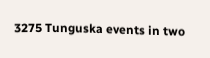3275 Tunguska events in two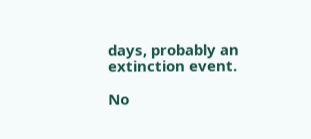days, probably an extinction event.

No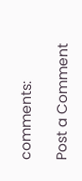comments:

Post a Comment